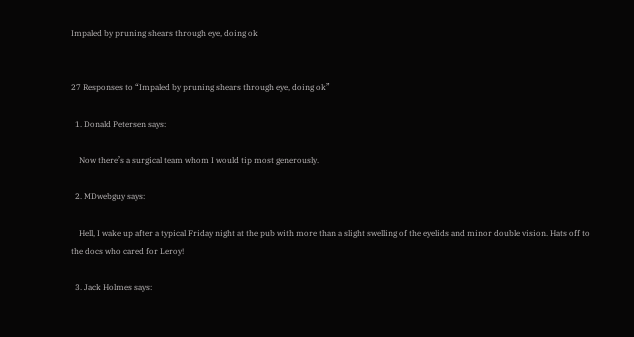Impaled by pruning shears through eye, doing ok


27 Responses to “Impaled by pruning shears through eye, doing ok”

  1. Donald Petersen says:

    Now there’s a surgical team whom I would tip most generously.

  2. MDwebguy says:

    Hell, I wake up after a typical Friday night at the pub with more than a slight swelling of the eyelids and minor double vision. Hats off to the docs who cared for Leroy!

  3. Jack Holmes says: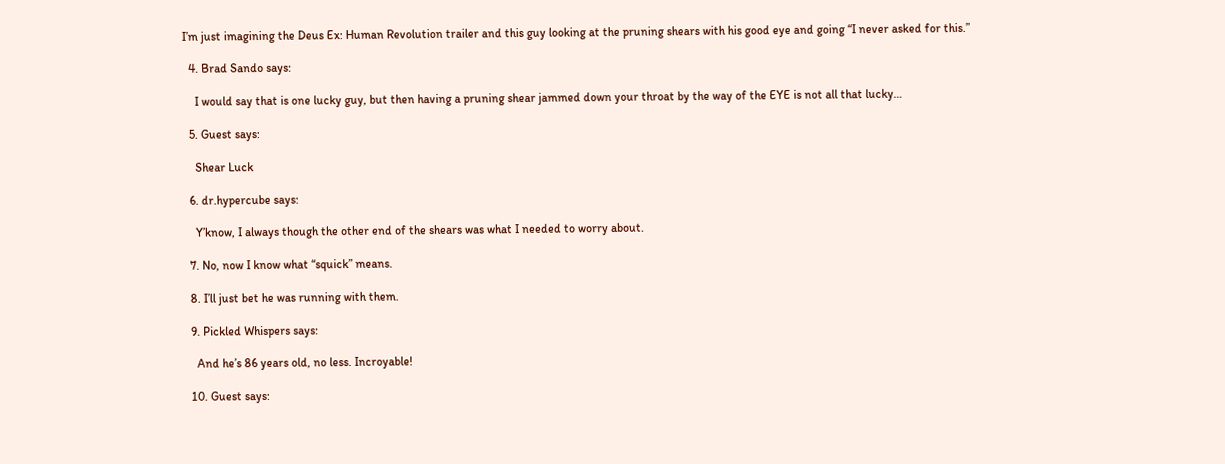I’m just imagining the Deus Ex: Human Revolution trailer and this guy looking at the pruning shears with his good eye and going “I never asked for this.”

  4. Brad Sando says:

    I would say that is one lucky guy, but then having a pruning shear jammed down your throat by the way of the EYE is not all that lucky…

  5. Guest says:

    Shear Luck

  6. dr.hypercube says:

    Y’know, I always though the other end of the shears was what I needed to worry about.

  7. No, now I know what “squick” means.

  8. I’ll just bet he was running with them.

  9. Pickled Whispers says:

    And he’s 86 years old, no less. Incroyable!

  10. Guest says: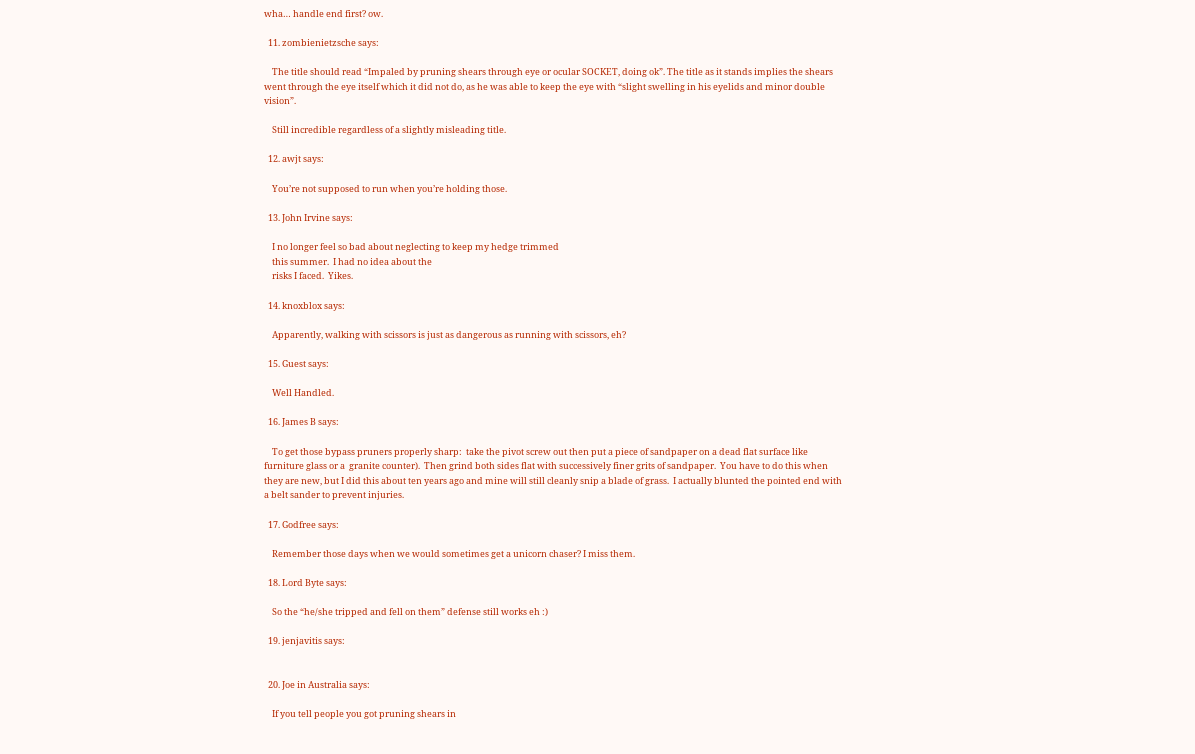wha… handle end first? ow.

  11. zombienietzsche says:

    The title should read “Impaled by pruning shears through eye or ocular SOCKET, doing ok”. The title as it stands implies the shears went through the eye itself which it did not do, as he was able to keep the eye with “slight swelling in his eyelids and minor double vision”.

    Still incredible regardless of a slightly misleading title.

  12. awjt says:

    You’re not supposed to run when you’re holding those.

  13. John Irvine says:

    I no longer feel so bad about neglecting to keep my hedge trimmed
    this summer.  I had no idea about the
    risks I faced.  Yikes.

  14. knoxblox says:

    Apparently, walking with scissors is just as dangerous as running with scissors, eh?

  15. Guest says:

    Well Handled.

  16. James B says:

    To get those bypass pruners properly sharp:  take the pivot screw out then put a piece of sandpaper on a dead flat surface like furniture glass or a  granite counter).  Then grind both sides flat with successively finer grits of sandpaper.  You have to do this when they are new, but I did this about ten years ago and mine will still cleanly snip a blade of grass.  I actually blunted the pointed end with a belt sander to prevent injuries.

  17. Godfree says:

    Remember those days when we would sometimes get a unicorn chaser? I miss them.

  18. Lord Byte says:

    So the “he/she tripped and fell on them” defense still works eh :)

  19. jenjavitis says:


  20. Joe in Australia says:

    If you tell people you got pruning shears in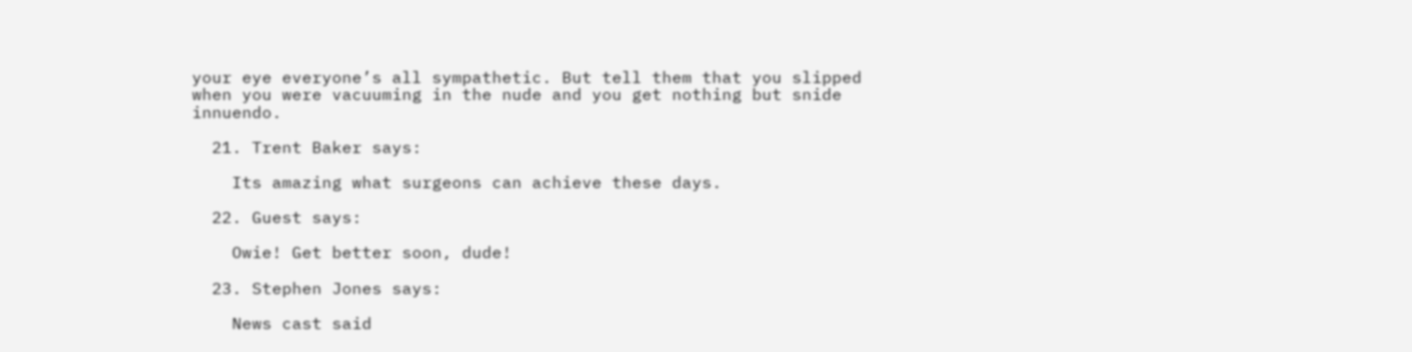your eye everyone’s all sympathetic. But tell them that you slipped when you were vacuuming in the nude and you get nothing but snide innuendo.

  21. Trent Baker says:

    Its amazing what surgeons can achieve these days.

  22. Guest says:

    Owie! Get better soon, dude!

  23. Stephen Jones says:

    News cast said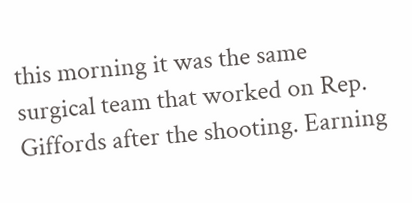this morning it was the same surgical team that worked on Rep. Giffords after the shooting. Earning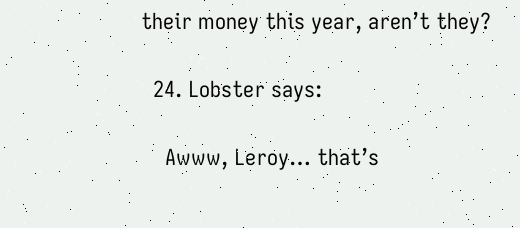their money this year, aren’t they?

  24. Lobster says:

    Awww, Leroy… that’s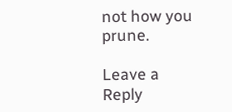not how you prune.

Leave a Reply